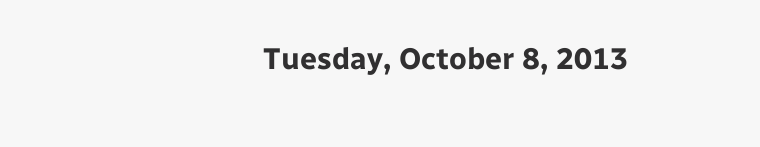Tuesday, October 8, 2013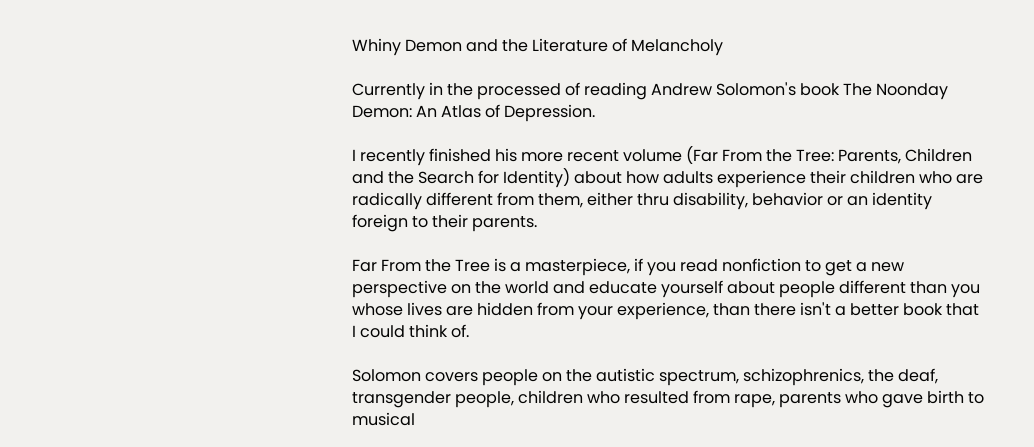Whiny Demon and the Literature of Melancholy

Currently in the processed of reading Andrew Solomon's book The Noonday Demon: An Atlas of Depression.

I recently finished his more recent volume (Far From the Tree: Parents, Children and the Search for Identity) about how adults experience their children who are radically different from them, either thru disability, behavior or an identity foreign to their parents.

Far From the Tree is a masterpiece, if you read nonfiction to get a new perspective on the world and educate yourself about people different than you whose lives are hidden from your experience, than there isn't a better book that I could think of.

Solomon covers people on the autistic spectrum, schizophrenics, the deaf, transgender people, children who resulted from rape, parents who gave birth to musical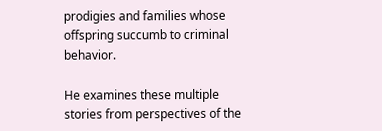prodigies and families whose offspring succumb to criminal behavior.

He examines these multiple stories from perspectives of the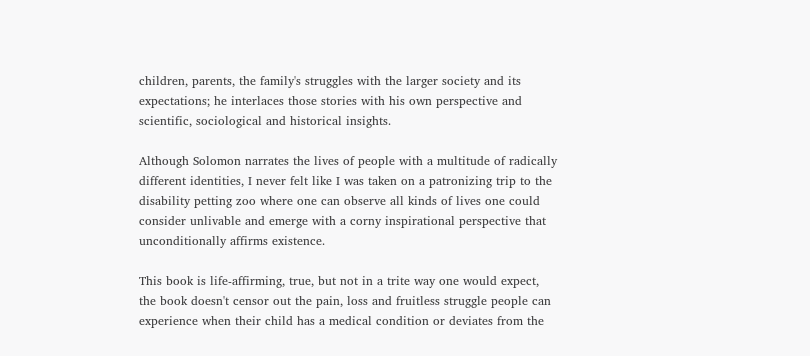children, parents, the family's struggles with the larger society and its expectations; he interlaces those stories with his own perspective and scientific, sociological and historical insights.

Although Solomon narrates the lives of people with a multitude of radically different identities, I never felt like I was taken on a patronizing trip to the disability petting zoo where one can observe all kinds of lives one could consider unlivable and emerge with a corny inspirational perspective that unconditionally affirms existence.

This book is life-affirming, true, but not in a trite way one would expect, the book doesn't censor out the pain, loss and fruitless struggle people can experience when their child has a medical condition or deviates from the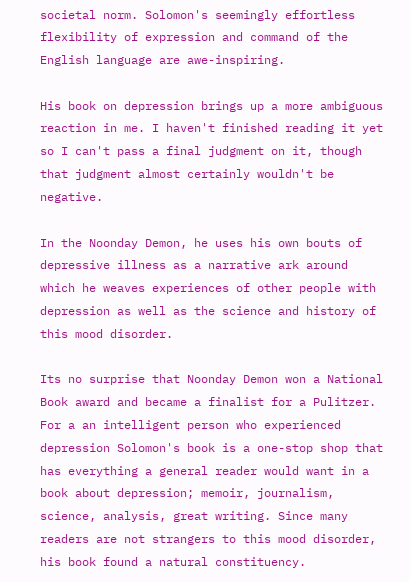societal norm. Solomon's seemingly effortless flexibility of expression and command of the English language are awe-inspiring.

His book on depression brings up a more ambiguous reaction in me. I haven't finished reading it yet so I can't pass a final judgment on it, though that judgment almost certainly wouldn't be negative.

In the Noonday Demon, he uses his own bouts of depressive illness as a narrative ark around which he weaves experiences of other people with depression as well as the science and history of this mood disorder.

Its no surprise that Noonday Demon won a National Book award and became a finalist for a Pulitzer. For a an intelligent person who experienced depression Solomon's book is a one-stop shop that has everything a general reader would want in a book about depression; memoir, journalism, science, analysis, great writing. Since many readers are not strangers to this mood disorder, his book found a natural constituency.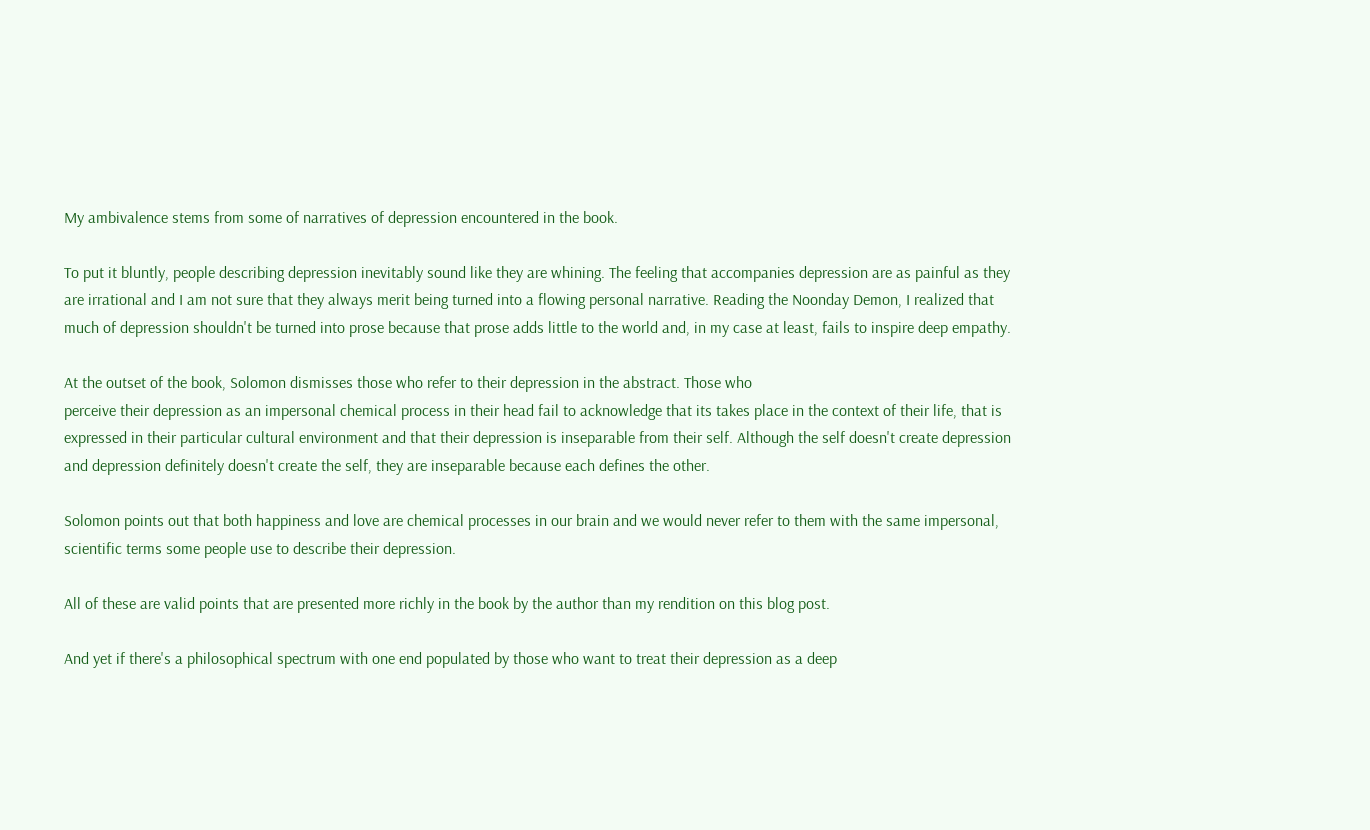My ambivalence stems from some of narratives of depression encountered in the book.

To put it bluntly, people describing depression inevitably sound like they are whining. The feeling that accompanies depression are as painful as they are irrational and I am not sure that they always merit being turned into a flowing personal narrative. Reading the Noonday Demon, I realized that much of depression shouldn't be turned into prose because that prose adds little to the world and, in my case at least, fails to inspire deep empathy.

At the outset of the book, Solomon dismisses those who refer to their depression in the abstract. Those who
perceive their depression as an impersonal chemical process in their head fail to acknowledge that its takes place in the context of their life, that is expressed in their particular cultural environment and that their depression is inseparable from their self. Although the self doesn't create depression and depression definitely doesn't create the self, they are inseparable because each defines the other.

Solomon points out that both happiness and love are chemical processes in our brain and we would never refer to them with the same impersonal, scientific terms some people use to describe their depression.

All of these are valid points that are presented more richly in the book by the author than my rendition on this blog post.

And yet if there's a philosophical spectrum with one end populated by those who want to treat their depression as a deep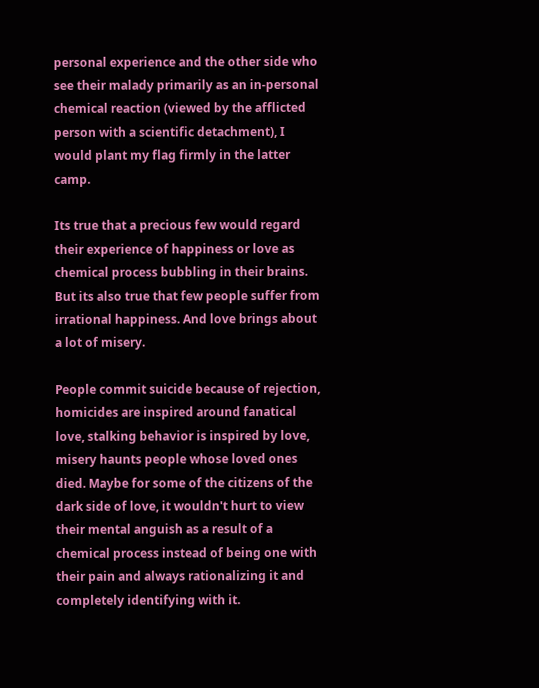personal experience and the other side who see their malady primarily as an in-personal chemical reaction (viewed by the afflicted person with a scientific detachment), I would plant my flag firmly in the latter camp.

Its true that a precious few would regard their experience of happiness or love as chemical process bubbling in their brains. But its also true that few people suffer from irrational happiness. And love brings about a lot of misery.

People commit suicide because of rejection, homicides are inspired around fanatical love, stalking behavior is inspired by love, misery haunts people whose loved ones died. Maybe for some of the citizens of the dark side of love, it wouldn't hurt to view their mental anguish as a result of a chemical process instead of being one with their pain and always rationalizing it and completely identifying with it.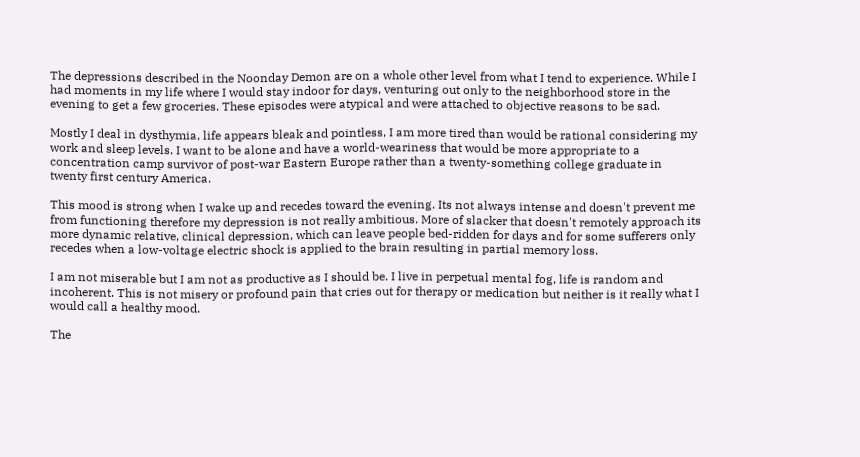The depressions described in the Noonday Demon are on a whole other level from what I tend to experience. While I had moments in my life where I would stay indoor for days, venturing out only to the neighborhood store in the evening to get a few groceries. These episodes were atypical and were attached to objective reasons to be sad.

Mostly I deal in dysthymia, life appears bleak and pointless, I am more tired than would be rational considering my work and sleep levels. I want to be alone and have a world-weariness that would be more appropriate to a concentration camp survivor of post-war Eastern Europe rather than a twenty-something college graduate in twenty first century America.

This mood is strong when I wake up and recedes toward the evening. Its not always intense and doesn't prevent me from functioning therefore my depression is not really ambitious. More of slacker that doesn't remotely approach its more dynamic relative, clinical depression, which can leave people bed-ridden for days and for some sufferers only recedes when a low-voltage electric shock is applied to the brain resulting in partial memory loss.

I am not miserable but I am not as productive as I should be. I live in perpetual mental fog, life is random and incoherent. This is not misery or profound pain that cries out for therapy or medication but neither is it really what I would call a healthy mood.

The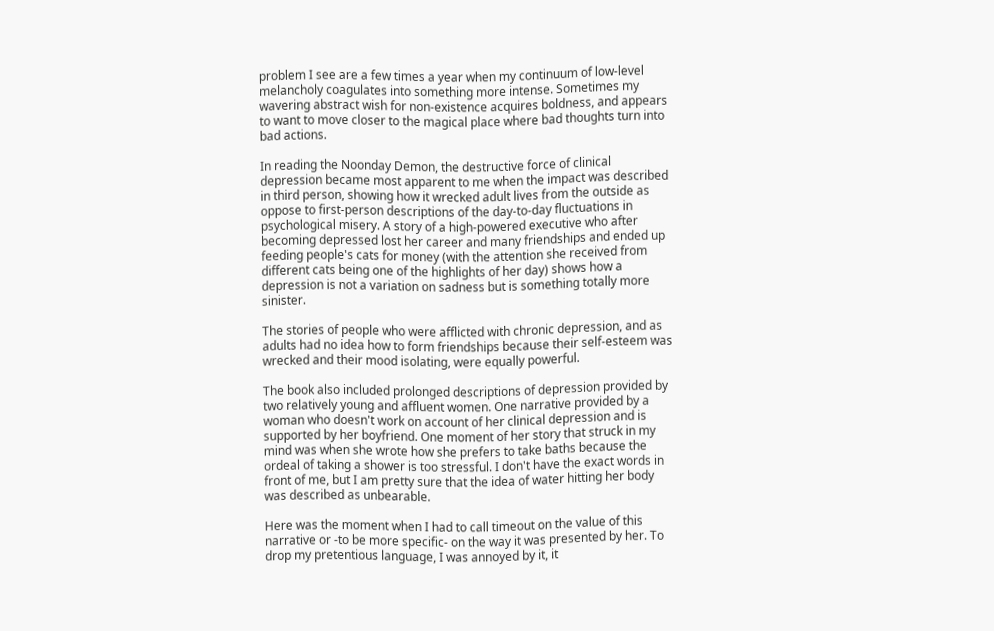problem I see are a few times a year when my continuum of low-level melancholy coagulates into something more intense. Sometimes my wavering abstract wish for non-existence acquires boldness, and appears to want to move closer to the magical place where bad thoughts turn into bad actions.

In reading the Noonday Demon, the destructive force of clinical depression became most apparent to me when the impact was described in third person, showing how it wrecked adult lives from the outside as oppose to first-person descriptions of the day-to-day fluctuations in psychological misery. A story of a high-powered executive who after becoming depressed lost her career and many friendships and ended up feeding people's cats for money (with the attention she received from different cats being one of the highlights of her day) shows how a depression is not a variation on sadness but is something totally more sinister.

The stories of people who were afflicted with chronic depression, and as adults had no idea how to form friendships because their self-esteem was wrecked and their mood isolating, were equally powerful.

The book also included prolonged descriptions of depression provided by two relatively young and affluent women. One narrative provided by a woman who doesn't work on account of her clinical depression and is supported by her boyfriend. One moment of her story that struck in my mind was when she wrote how she prefers to take baths because the ordeal of taking a shower is too stressful. I don't have the exact words in front of me, but I am pretty sure that the idea of water hitting her body was described as unbearable.

Here was the moment when I had to call timeout on the value of this narrative or -to be more specific- on the way it was presented by her. To drop my pretentious language, I was annoyed by it, it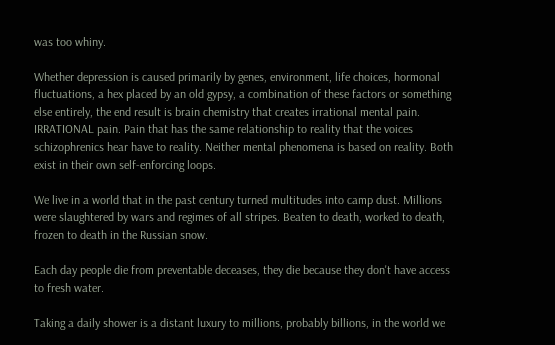was too whiny.

Whether depression is caused primarily by genes, environment, life choices, hormonal fluctuations, a hex placed by an old gypsy, a combination of these factors or something else entirely, the end result is brain chemistry that creates irrational mental pain. IRRATIONAL pain. Pain that has the same relationship to reality that the voices schizophrenics hear have to reality. Neither mental phenomena is based on reality. Both exist in their own self-enforcing loops.

We live in a world that in the past century turned multitudes into camp dust. Millions were slaughtered by wars and regimes of all stripes. Beaten to death, worked to death, frozen to death in the Russian snow.

Each day people die from preventable deceases, they die because they don't have access to fresh water.

Taking a daily shower is a distant luxury to millions, probably billions, in the world we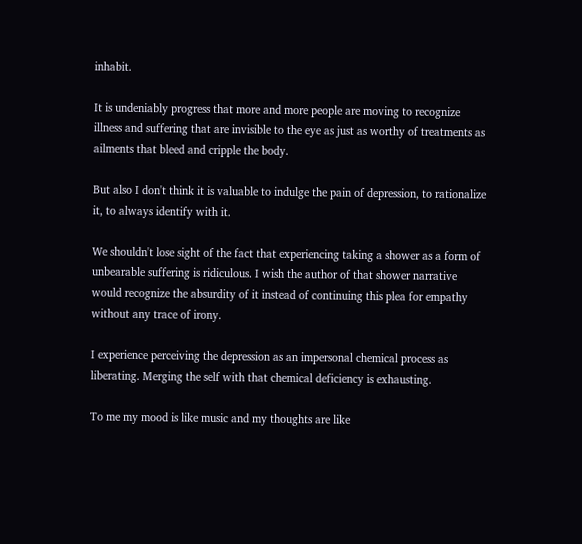inhabit.

It is undeniably progress that more and more people are moving to recognize illness and suffering that are invisible to the eye as just as worthy of treatments as ailments that bleed and cripple the body.

But also I don't think it is valuable to indulge the pain of depression, to rationalize it, to always identify with it.

We shouldn't lose sight of the fact that experiencing taking a shower as a form of unbearable suffering is ridiculous. I wish the author of that shower narrative would recognize the absurdity of it instead of continuing this plea for empathy without any trace of irony.

I experience perceiving the depression as an impersonal chemical process as liberating. Merging the self with that chemical deficiency is exhausting.

To me my mood is like music and my thoughts are like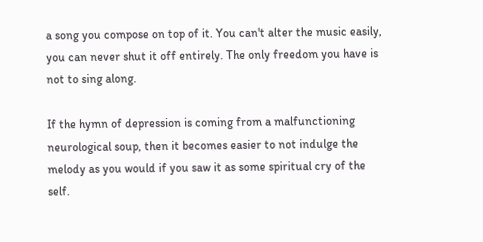a song you compose on top of it. You can't alter the music easily, you can never shut it off entirely. The only freedom you have is not to sing along.

If the hymn of depression is coming from a malfunctioning neurological soup, then it becomes easier to not indulge the melody as you would if you saw it as some spiritual cry of the self.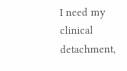I need my clinical detachment,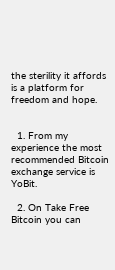the sterility it affords is a platform for freedom and hope.


  1. From my experience the most recommended Bitcoin exchange service is YoBit.

  2. On Take Free Bitcoin you can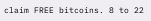claim FREE bitcoins. 8 to 22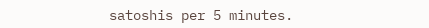satoshis per 5 minutes.